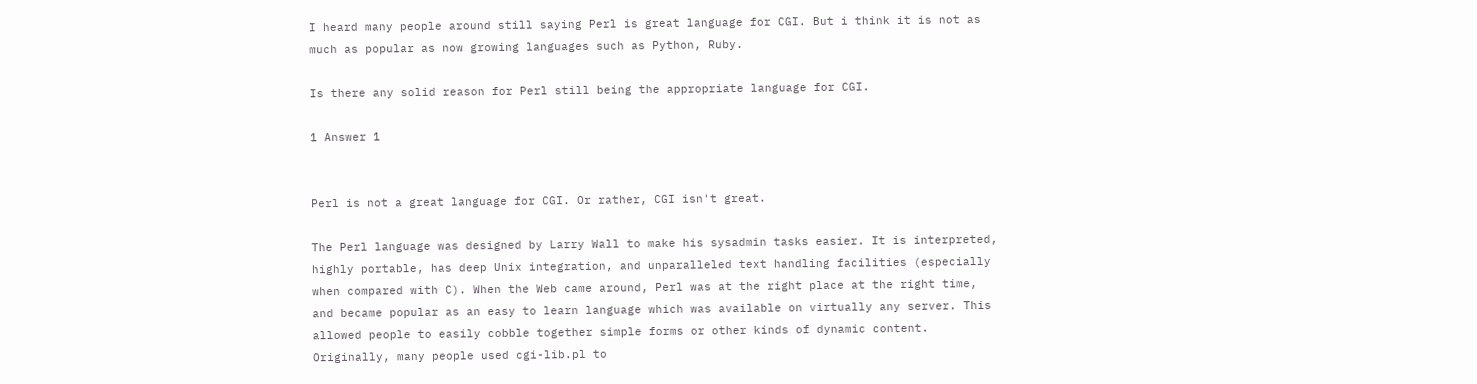I heard many people around still saying Perl is great language for CGI. But i think it is not as much as popular as now growing languages such as Python, Ruby.

Is there any solid reason for Perl still being the appropriate language for CGI.

1 Answer 1


Perl is not a great language for CGI. Or rather, CGI isn't great.

The Perl language was designed by Larry Wall to make his sysadmin tasks easier. It is interpreted, highly portable, has deep Unix integration, and unparalleled text handling facilities (especially when compared with C). When the Web came around, Perl was at the right place at the right time, and became popular as an easy to learn language which was available on virtually any server. This allowed people to easily cobble together simple forms or other kinds of dynamic content. Originally, many people used cgi-lib.pl to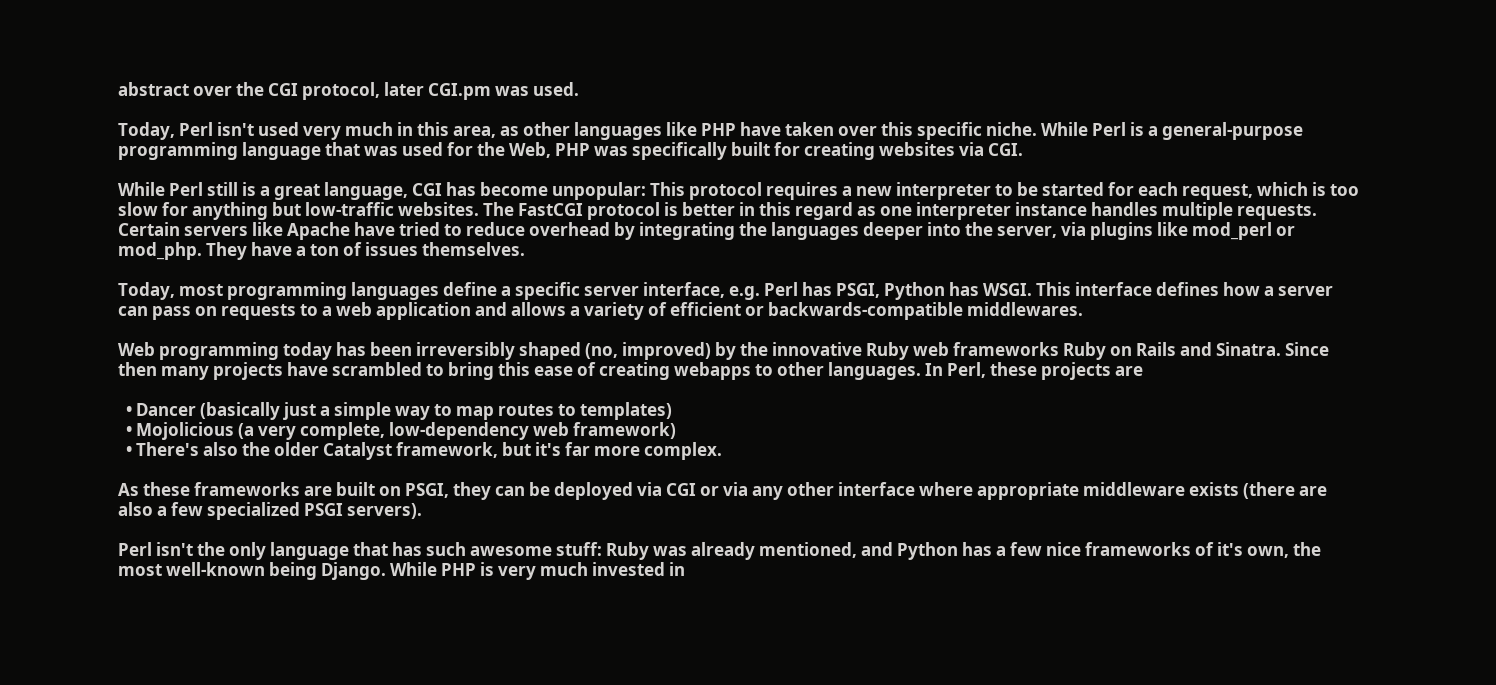abstract over the CGI protocol, later CGI.pm was used.

Today, Perl isn't used very much in this area, as other languages like PHP have taken over this specific niche. While Perl is a general-purpose programming language that was used for the Web, PHP was specifically built for creating websites via CGI.

While Perl still is a great language, CGI has become unpopular: This protocol requires a new interpreter to be started for each request, which is too slow for anything but low-traffic websites. The FastCGI protocol is better in this regard as one interpreter instance handles multiple requests. Certain servers like Apache have tried to reduce overhead by integrating the languages deeper into the server, via plugins like mod_perl or mod_php. They have a ton of issues themselves.

Today, most programming languages define a specific server interface, e.g. Perl has PSGI, Python has WSGI. This interface defines how a server can pass on requests to a web application and allows a variety of efficient or backwards-compatible middlewares.

Web programming today has been irreversibly shaped (no, improved) by the innovative Ruby web frameworks Ruby on Rails and Sinatra. Since then many projects have scrambled to bring this ease of creating webapps to other languages. In Perl, these projects are

  • Dancer (basically just a simple way to map routes to templates)
  • Mojolicious (a very complete, low-dependency web framework)
  • There's also the older Catalyst framework, but it's far more complex.

As these frameworks are built on PSGI, they can be deployed via CGI or via any other interface where appropriate middleware exists (there are also a few specialized PSGI servers).

Perl isn't the only language that has such awesome stuff: Ruby was already mentioned, and Python has a few nice frameworks of it's own, the most well-known being Django. While PHP is very much invested in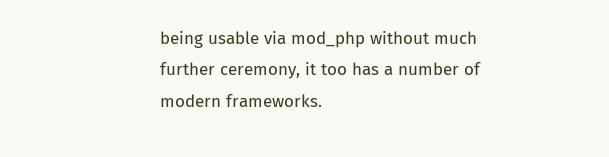being usable via mod_php without much further ceremony, it too has a number of modern frameworks.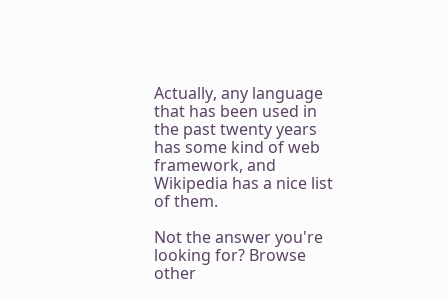Actually, any language that has been used in the past twenty years has some kind of web framework, and Wikipedia has a nice list of them.

Not the answer you're looking for? Browse other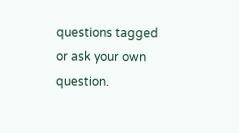questions tagged or ask your own question.